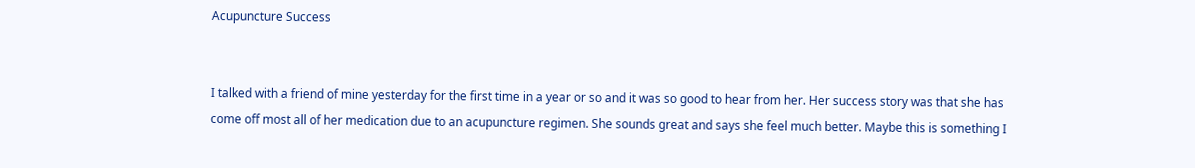Acupuncture Success


I talked with a friend of mine yesterday for the first time in a year or so and it was so good to hear from her. Her success story was that she has come off most all of her medication due to an acupuncture regimen. She sounds great and says she feel much better. Maybe this is something I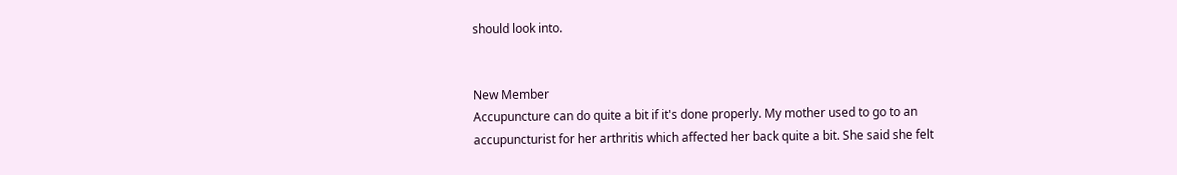should look into.


New Member
Accupuncture can do quite a bit if it's done properly. My mother used to go to an accupuncturist for her arthritis which affected her back quite a bit. She said she felt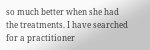so much better when she had the treatments. I have searched for a practitioner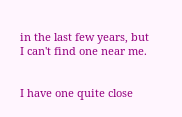in the last few years, but I can't find one near me.


I have one quite close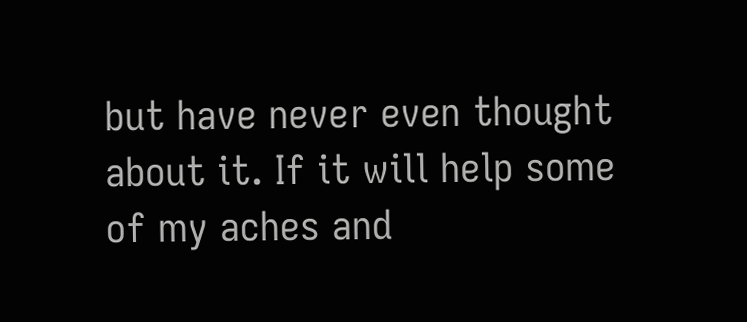but have never even thought about it. If it will help some of my aches and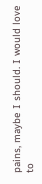pains, maybe I should. I would love to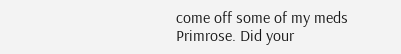come off some of my meds Primrose. Did your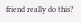friend really do this?